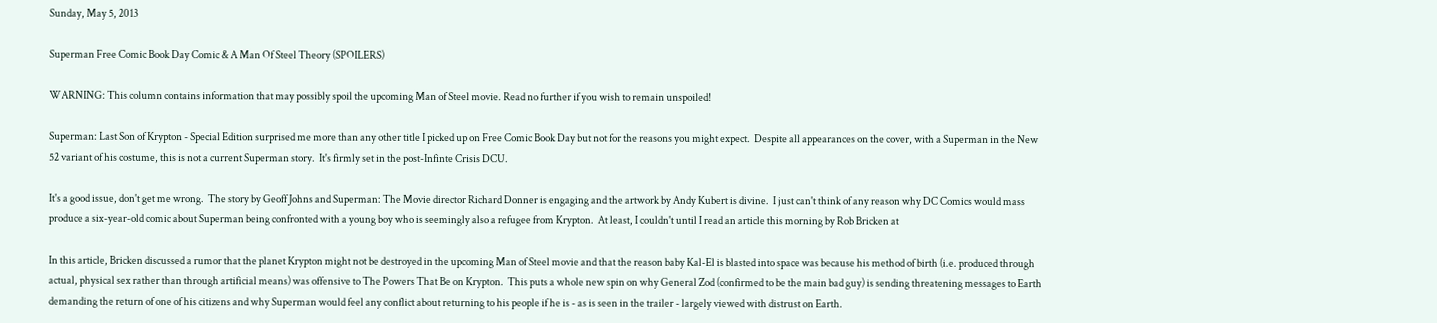Sunday, May 5, 2013

Superman Free Comic Book Day Comic & A Man Of Steel Theory (SPOILERS)

WARNING: This column contains information that may possibly spoil the upcoming Man of Steel movie. Read no further if you wish to remain unspoiled!

Superman: Last Son of Krypton - Special Edition surprised me more than any other title I picked up on Free Comic Book Day but not for the reasons you might expect.  Despite all appearances on the cover, with a Superman in the New 52 variant of his costume, this is not a current Superman story.  It's firmly set in the post-Infinte Crisis DCU.

It's a good issue, don't get me wrong.  The story by Geoff Johns and Superman: The Movie director Richard Donner is engaging and the artwork by Andy Kubert is divine.  I just can't think of any reason why DC Comics would mass produce a six-year-old comic about Superman being confronted with a young boy who is seemingly also a refugee from Krypton.  At least, I couldn't until I read an article this morning by Rob Bricken at

In this article, Bricken discussed a rumor that the planet Krypton might not be destroyed in the upcoming Man of Steel movie and that the reason baby Kal-El is blasted into space was because his method of birth (i.e. produced through actual, physical sex rather than through artificial means) was offensive to The Powers That Be on Krypton.  This puts a whole new spin on why General Zod (confirmed to be the main bad guy) is sending threatening messages to Earth demanding the return of one of his citizens and why Superman would feel any conflict about returning to his people if he is - as is seen in the trailer - largely viewed with distrust on Earth.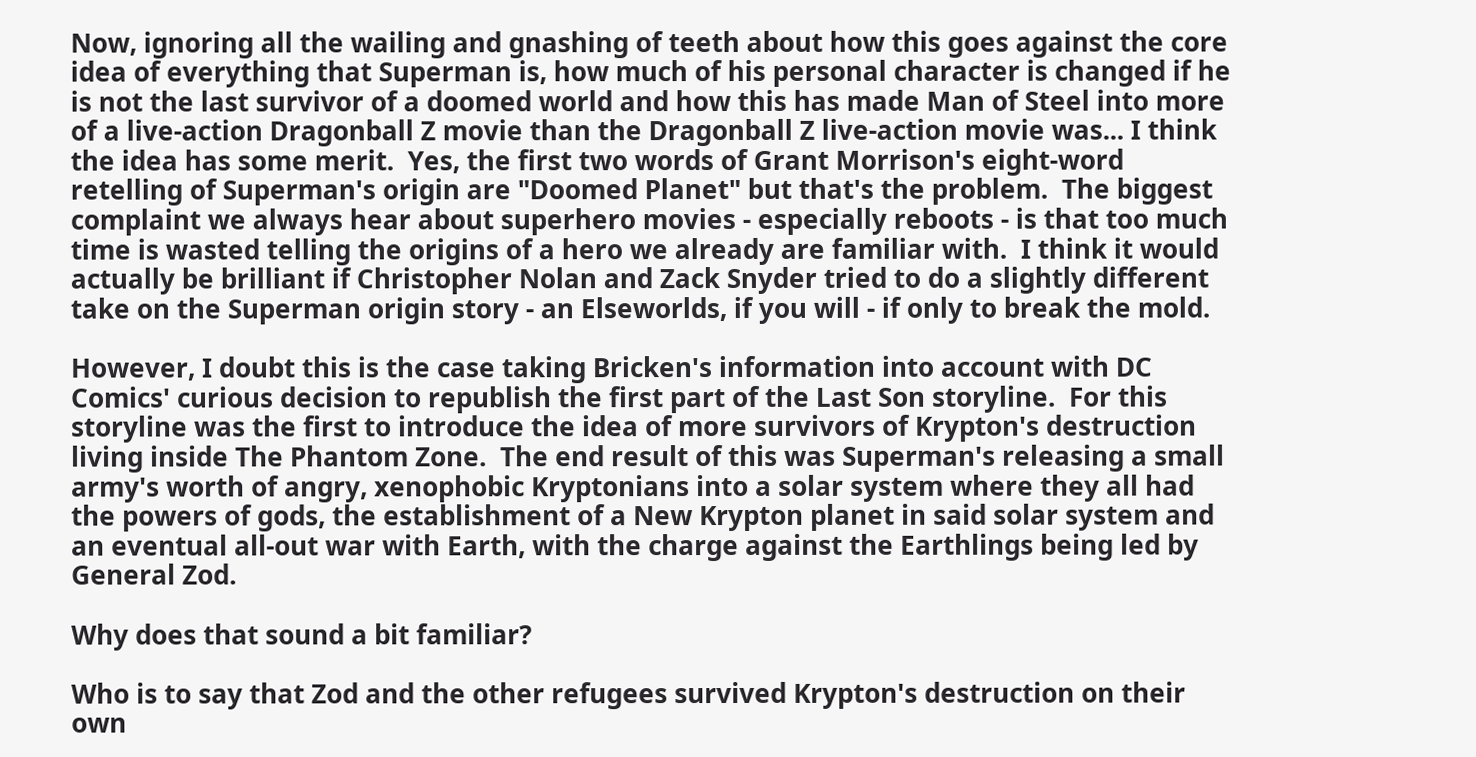Now, ignoring all the wailing and gnashing of teeth about how this goes against the core idea of everything that Superman is, how much of his personal character is changed if he is not the last survivor of a doomed world and how this has made Man of Steel into more of a live-action Dragonball Z movie than the Dragonball Z live-action movie was... I think the idea has some merit.  Yes, the first two words of Grant Morrison's eight-word retelling of Superman's origin are "Doomed Planet" but that's the problem.  The biggest complaint we always hear about superhero movies - especially reboots - is that too much time is wasted telling the origins of a hero we already are familiar with.  I think it would actually be brilliant if Christopher Nolan and Zack Snyder tried to do a slightly different take on the Superman origin story - an Elseworlds, if you will - if only to break the mold.

However, I doubt this is the case taking Bricken's information into account with DC Comics' curious decision to republish the first part of the Last Son storyline.  For this storyline was the first to introduce the idea of more survivors of Krypton's destruction living inside The Phantom Zone.  The end result of this was Superman's releasing a small army's worth of angry, xenophobic Kryptonians into a solar system where they all had the powers of gods, the establishment of a New Krypton planet in said solar system and an eventual all-out war with Earth, with the charge against the Earthlings being led by General Zod.

Why does that sound a bit familiar?

Who is to say that Zod and the other refugees survived Krypton's destruction on their own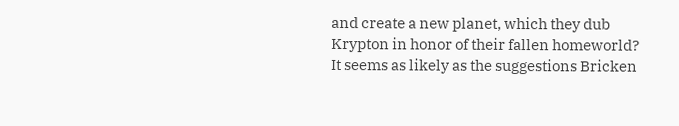and create a new planet, which they dub Krypton in honor of their fallen homeworld?  It seems as likely as the suggestions Bricken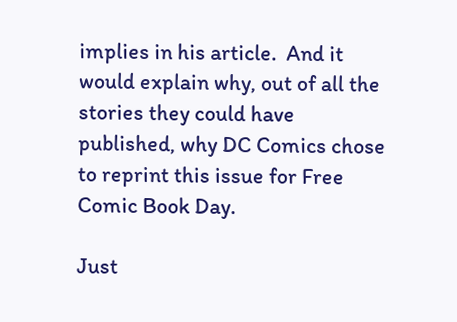implies in his article.  And it would explain why, out of all the stories they could have published, why DC Comics chose to reprint this issue for Free Comic Book Day.

Just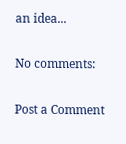an idea...

No comments:

Post a Comment